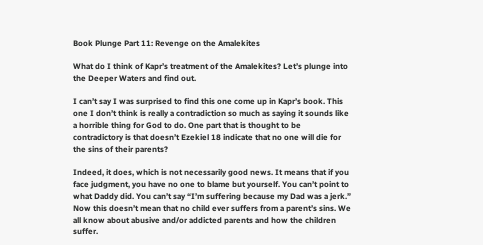Book Plunge Part 11: Revenge on the Amalekites

What do I think of Kapr’s treatment of the Amalekites? Let’s plunge into the Deeper Waters and find out.

I can’t say I was surprised to find this one come up in Kapr’s book. This one I don’t think is really a contradiction so much as saying it sounds like a horrible thing for God to do. One part that is thought to be contradictory is that doesn’t Ezekiel 18 indicate that no one will die for the sins of their parents?

Indeed, it does, which is not necessarily good news. It means that if you face judgment, you have no one to blame but yourself. You can’t point to what Daddy did. You can’t say “I’m suffering because my Dad was a jerk.” Now this doesn’t mean that no child ever suffers from a parent’s sins. We all know about abusive and/or addicted parents and how the children suffer.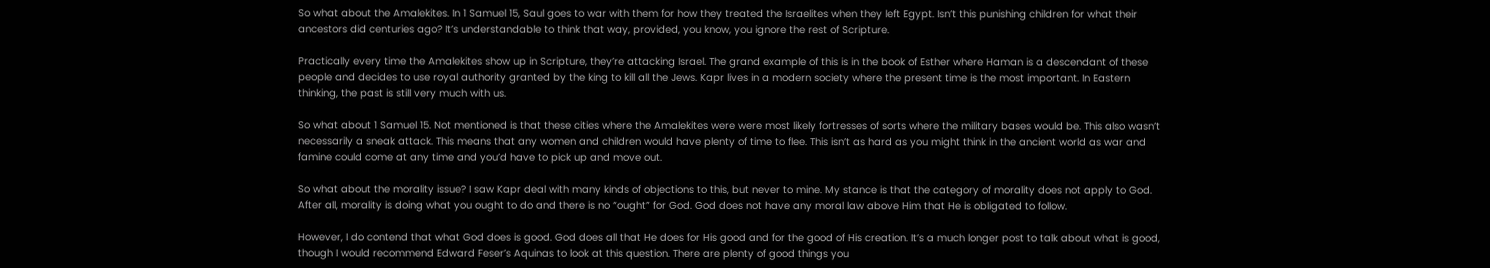So what about the Amalekites. In 1 Samuel 15, Saul goes to war with them for how they treated the Israelites when they left Egypt. Isn’t this punishing children for what their ancestors did centuries ago? It’s understandable to think that way, provided, you know, you ignore the rest of Scripture.

Practically every time the Amalekites show up in Scripture, they’re attacking Israel. The grand example of this is in the book of Esther where Haman is a descendant of these people and decides to use royal authority granted by the king to kill all the Jews. Kapr lives in a modern society where the present time is the most important. In Eastern thinking, the past is still very much with us.

So what about 1 Samuel 15. Not mentioned is that these cities where the Amalekites were were most likely fortresses of sorts where the military bases would be. This also wasn’t necessarily a sneak attack. This means that any women and children would have plenty of time to flee. This isn’t as hard as you might think in the ancient world as war and famine could come at any time and you’d have to pick up and move out.

So what about the morality issue? I saw Kapr deal with many kinds of objections to this, but never to mine. My stance is that the category of morality does not apply to God. After all, morality is doing what you ought to do and there is no “ought” for God. God does not have any moral law above Him that He is obligated to follow.

However, I do contend that what God does is good. God does all that He does for His good and for the good of His creation. It’s a much longer post to talk about what is good, though I would recommend Edward Feser’s Aquinas to look at this question. There are plenty of good things you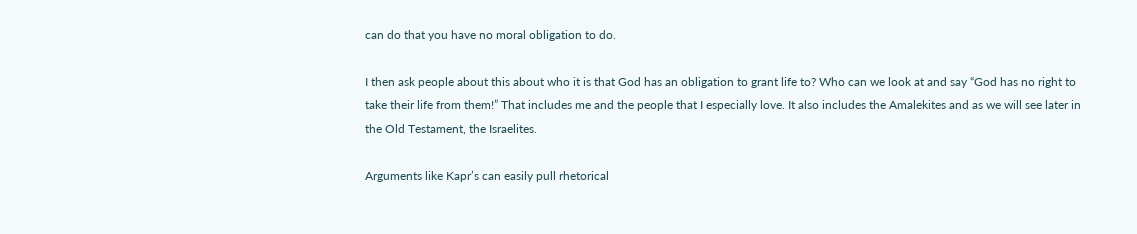can do that you have no moral obligation to do.

I then ask people about this about who it is that God has an obligation to grant life to? Who can we look at and say “God has no right to take their life from them!” That includes me and the people that I especially love. It also includes the Amalekites and as we will see later in the Old Testament, the Israelites.

Arguments like Kapr’s can easily pull rhetorical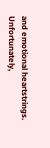and emotional heartstrings. Unfortunately,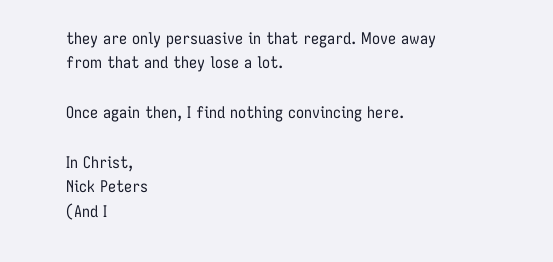they are only persuasive in that regard. Move away from that and they lose a lot.

Once again then, I find nothing convincing here.

In Christ,
Nick Peters
(And I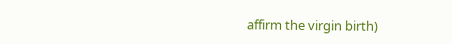affirm the virgin birth)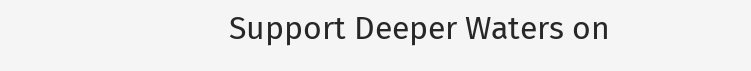Support Deeper Waters on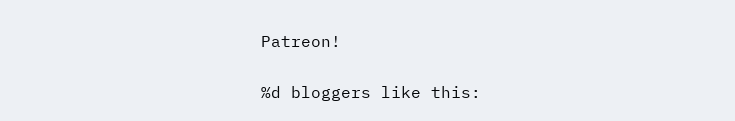Patreon!

%d bloggers like this: